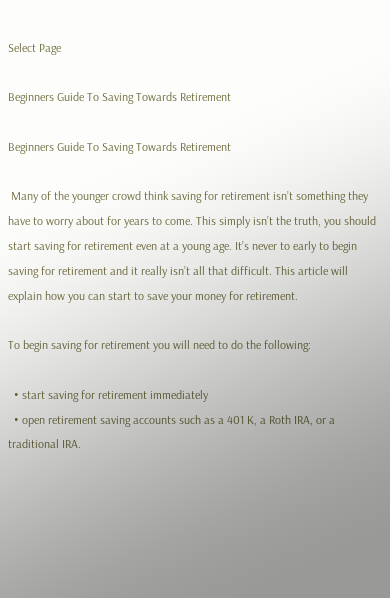Select Page

Beginners Guide To Saving Towards Retirement

Beginners Guide To Saving Towards Retirement

 Many of the younger crowd think saving for retirement isn’t something they have to worry about for years to come. This simply isn’t the truth, you should start saving for retirement even at a young age. It’s never to early to begin saving for retirement and it really isn’t all that difficult. This article will explain how you can start to save your money for retirement.

To begin saving for retirement you will need to do the following:

  • start saving for retirement immediately
  • open retirement saving accounts such as a 401 K, a Roth IRA, or a traditional IRA.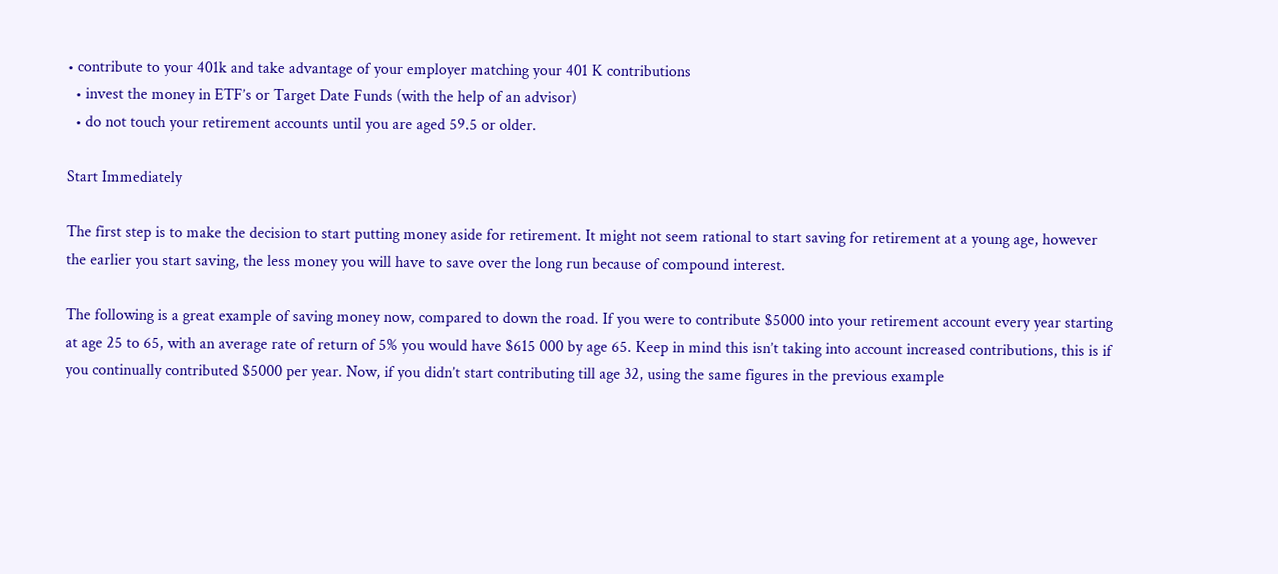• contribute to your 401k and take advantage of your employer matching your 401 K contributions
  • invest the money in ETF’s or Target Date Funds (with the help of an advisor)
  • do not touch your retirement accounts until you are aged 59.5 or older.

Start Immediately

The first step is to make the decision to start putting money aside for retirement. It might not seem rational to start saving for retirement at a young age, however the earlier you start saving, the less money you will have to save over the long run because of compound interest.

The following is a great example of saving money now, compared to down the road. If you were to contribute $5000 into your retirement account every year starting at age 25 to 65, with an average rate of return of 5% you would have $615 000 by age 65. Keep in mind this isn’t taking into account increased contributions, this is if you continually contributed $5000 per year. Now, if you didn’t start contributing till age 32, using the same figures in the previous example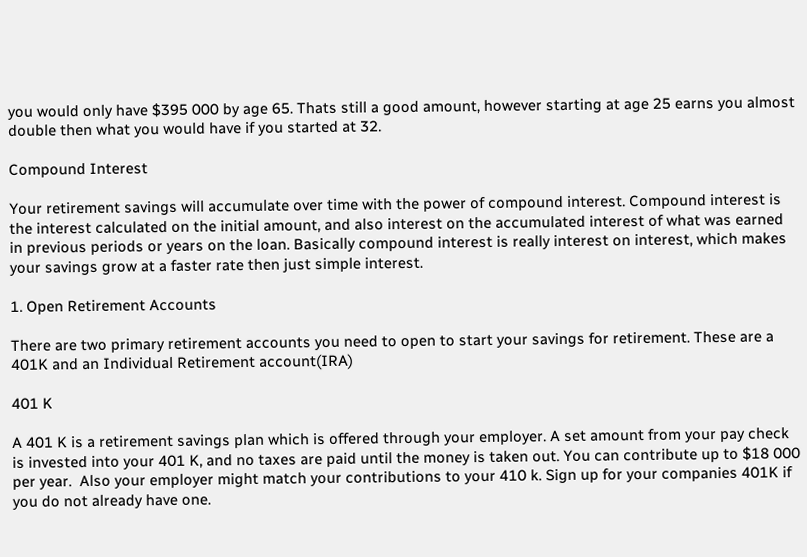you would only have $395 000 by age 65. Thats still a good amount, however starting at age 25 earns you almost double then what you would have if you started at 32.

Compound Interest

Your retirement savings will accumulate over time with the power of compound interest. Compound interest is the interest calculated on the initial amount, and also interest on the accumulated interest of what was earned in previous periods or years on the loan. Basically compound interest is really interest on interest, which makes your savings grow at a faster rate then just simple interest.

1. Open Retirement Accounts

There are two primary retirement accounts you need to open to start your savings for retirement. These are a 401K and an Individual Retirement account(IRA)

401 K

A 401 K is a retirement savings plan which is offered through your employer. A set amount from your pay check is invested into your 401 K, and no taxes are paid until the money is taken out. You can contribute up to $18 000 per year.  Also your employer might match your contributions to your 410 k. Sign up for your companies 401K if you do not already have one.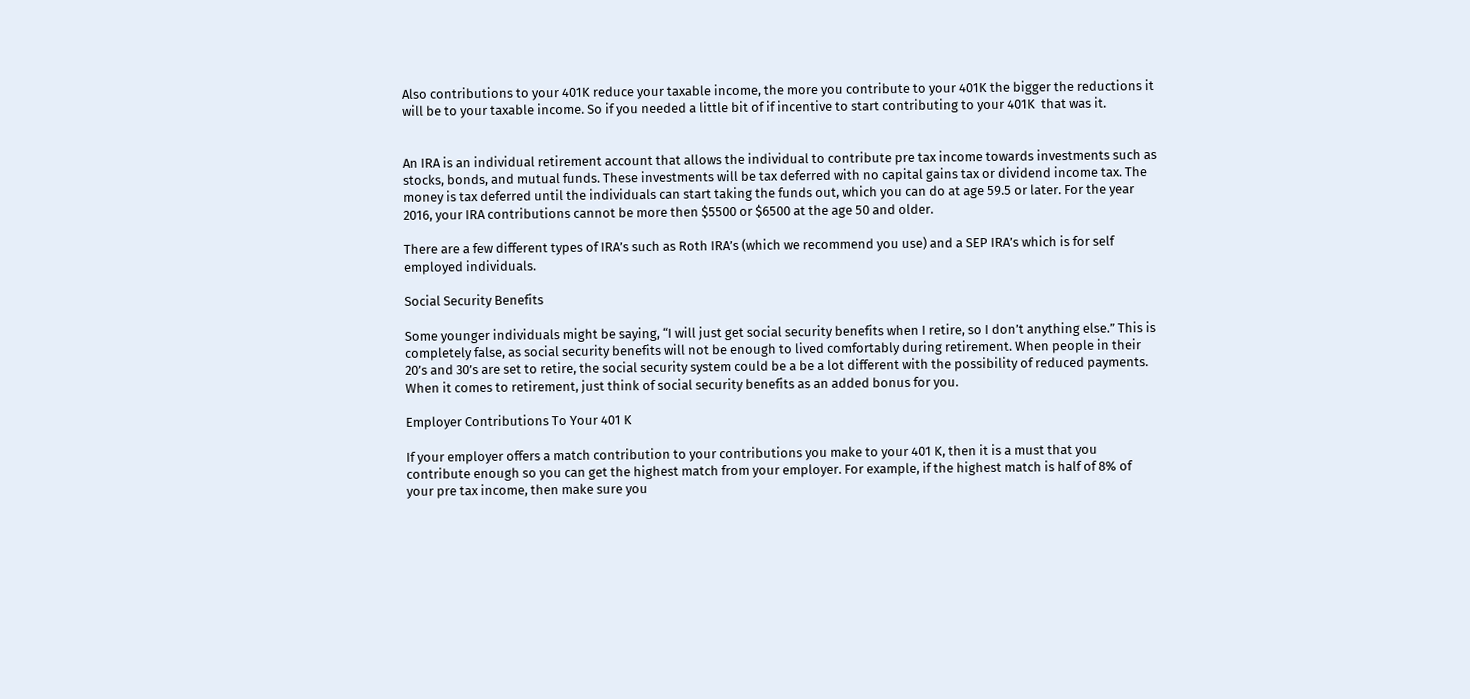Also contributions to your 401K reduce your taxable income, the more you contribute to your 401K the bigger the reductions it will be to your taxable income. So if you needed a little bit of if incentive to start contributing to your 401K  that was it.


An IRA is an individual retirement account that allows the individual to contribute pre tax income towards investments such as stocks, bonds, and mutual funds. These investments will be tax deferred with no capital gains tax or dividend income tax. The money is tax deferred until the individuals can start taking the funds out, which you can do at age 59.5 or later. For the year 2016, your IRA contributions cannot be more then $5500 or $6500 at the age 50 and older.

There are a few different types of IRA’s such as Roth IRA’s (which we recommend you use) and a SEP IRA’s which is for self employed individuals.

Social Security Benefits

Some younger individuals might be saying, “I will just get social security benefits when I retire, so I don’t anything else.” This is completely false, as social security benefits will not be enough to lived comfortably during retirement. When people in their 20’s and 30’s are set to retire, the social security system could be a be a lot different with the possibility of reduced payments. When it comes to retirement, just think of social security benefits as an added bonus for you.

Employer Contributions To Your 401 K

If your employer offers a match contribution to your contributions you make to your 401 K, then it is a must that you contribute enough so you can get the highest match from your employer. For example, if the highest match is half of 8% of your pre tax income, then make sure you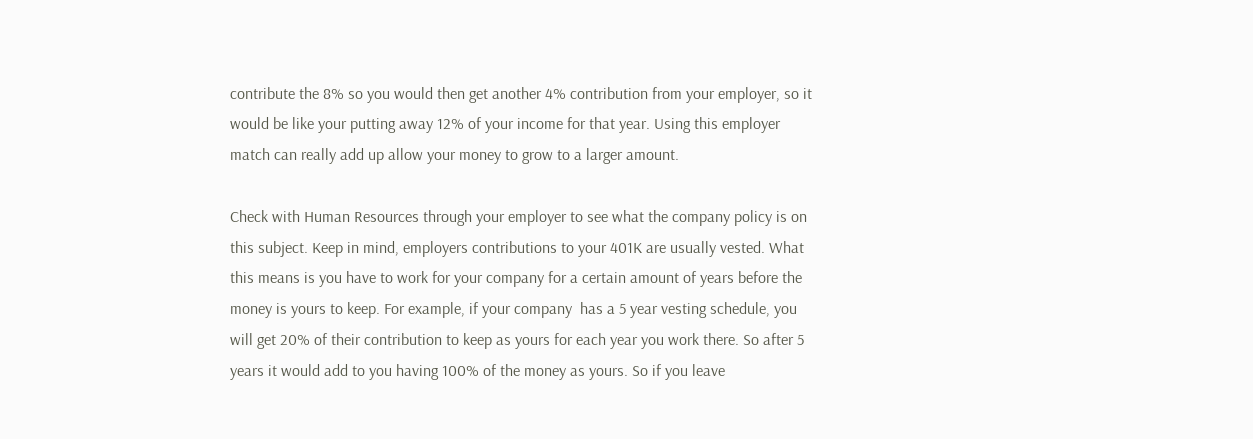contribute the 8% so you would then get another 4% contribution from your employer, so it would be like your putting away 12% of your income for that year. Using this employer match can really add up allow your money to grow to a larger amount.

Check with Human Resources through your employer to see what the company policy is on this subject. Keep in mind, employers contributions to your 401K are usually vested. What this means is you have to work for your company for a certain amount of years before the money is yours to keep. For example, if your company  has a 5 year vesting schedule, you will get 20% of their contribution to keep as yours for each year you work there. So after 5 years it would add to you having 100% of the money as yours. So if you leave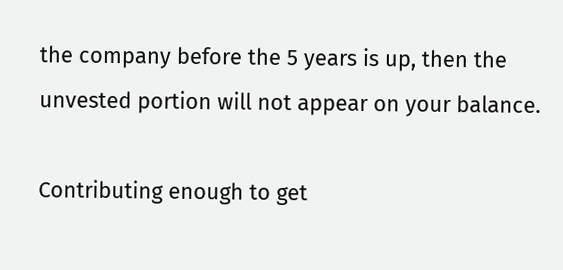the company before the 5 years is up, then the unvested portion will not appear on your balance.

Contributing enough to get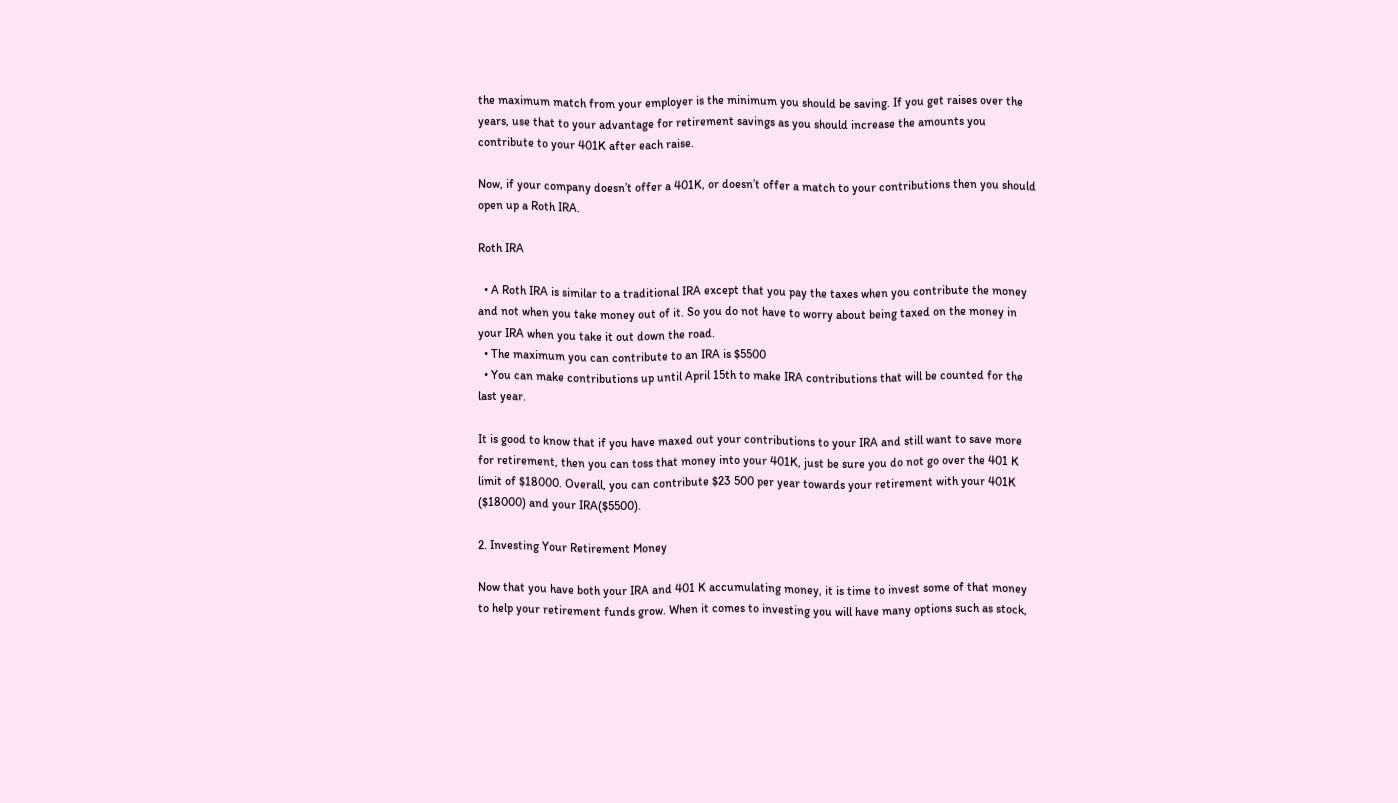the maximum match from your employer is the minimum you should be saving. If you get raises over the years, use that to your advantage for retirement savings as you should increase the amounts you contribute to your 401K after each raise.

Now, if your company doesn’t offer a 401K, or doesn’t offer a match to your contributions then you should open up a Roth IRA.

Roth IRA

  • A Roth IRA is similar to a traditional IRA except that you pay the taxes when you contribute the money and not when you take money out of it. So you do not have to worry about being taxed on the money in your IRA when you take it out down the road.
  • The maximum you can contribute to an IRA is $5500
  • You can make contributions up until April 15th to make IRA contributions that will be counted for the last year.

It is good to know that if you have maxed out your contributions to your IRA and still want to save more for retirement, then you can toss that money into your 401K, just be sure you do not go over the 401 K limit of $18000. Overall, you can contribute $23 500 per year towards your retirement with your 401K ($18000) and your IRA($5500).

2. Investing Your Retirement Money

Now that you have both your IRA and 401 K accumulating money, it is time to invest some of that money to help your retirement funds grow. When it comes to investing you will have many options such as stock,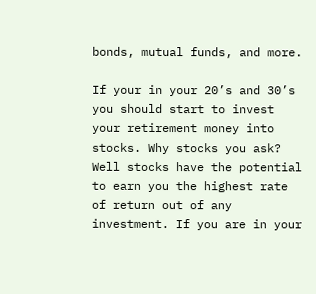bonds, mutual funds, and more.

If your in your 20’s and 30’s you should start to invest your retirement money into stocks. Why stocks you ask? Well stocks have the potential to earn you the highest rate of return out of any investment. If you are in your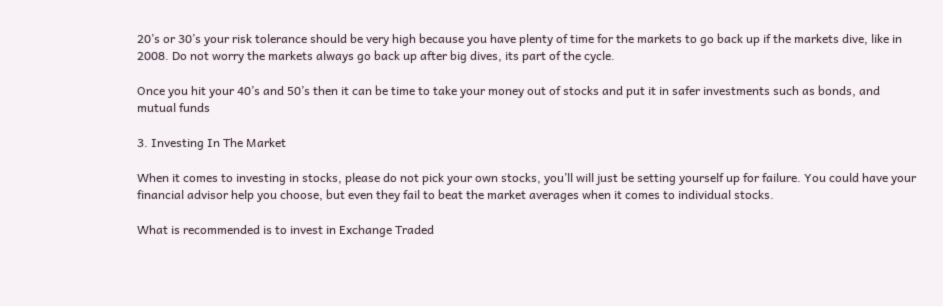20’s or 30’s your risk tolerance should be very high because you have plenty of time for the markets to go back up if the markets dive, like in 2008. Do not worry the markets always go back up after big dives, its part of the cycle.

Once you hit your 40’s and 50’s then it can be time to take your money out of stocks and put it in safer investments such as bonds, and mutual funds

3. Investing In The Market

When it comes to investing in stocks, please do not pick your own stocks, you’ll will just be setting yourself up for failure. You could have your financial advisor help you choose, but even they fail to beat the market averages when it comes to individual stocks.

What is recommended is to invest in Exchange Traded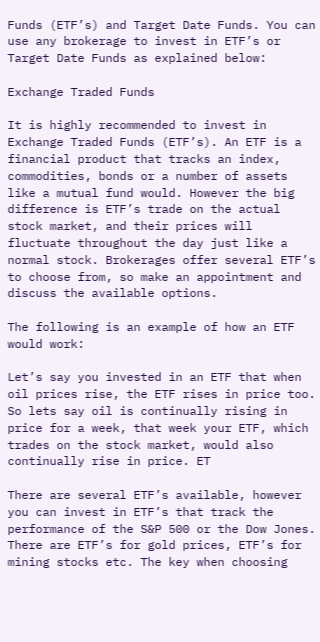Funds (ETF’s) and Target Date Funds. You can use any brokerage to invest in ETF’s or Target Date Funds as explained below:

Exchange Traded Funds

It is highly recommended to invest in Exchange Traded Funds (ETF’s). An ETF is a financial product that tracks an index, commodities, bonds or a number of assets like a mutual fund would. However the big difference is ETF’s trade on the actual stock market, and their prices will fluctuate throughout the day just like a normal stock. Brokerages offer several ETF’s to choose from, so make an appointment and discuss the available options.

The following is an example of how an ETF would work:

Let’s say you invested in an ETF that when oil prices rise, the ETF rises in price too. So lets say oil is continually rising in price for a week, that week your ETF, which trades on the stock market, would also continually rise in price. ET

There are several ETF’s available, however you can invest in ETF’s that track the performance of the S&P 500 or the Dow Jones. There are ETF’s for gold prices, ETF’s for mining stocks etc. The key when choosing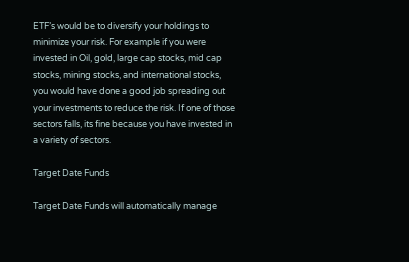ETF’s would be to diversify your holdings to minimize your risk. For example if you were invested in Oil, gold, large cap stocks, mid cap stocks, mining stocks, and international stocks, you would have done a good job spreading out your investments to reduce the risk. If one of those sectors falls, its fine because you have invested in a variety of sectors.

Target Date Funds

Target Date Funds will automatically manage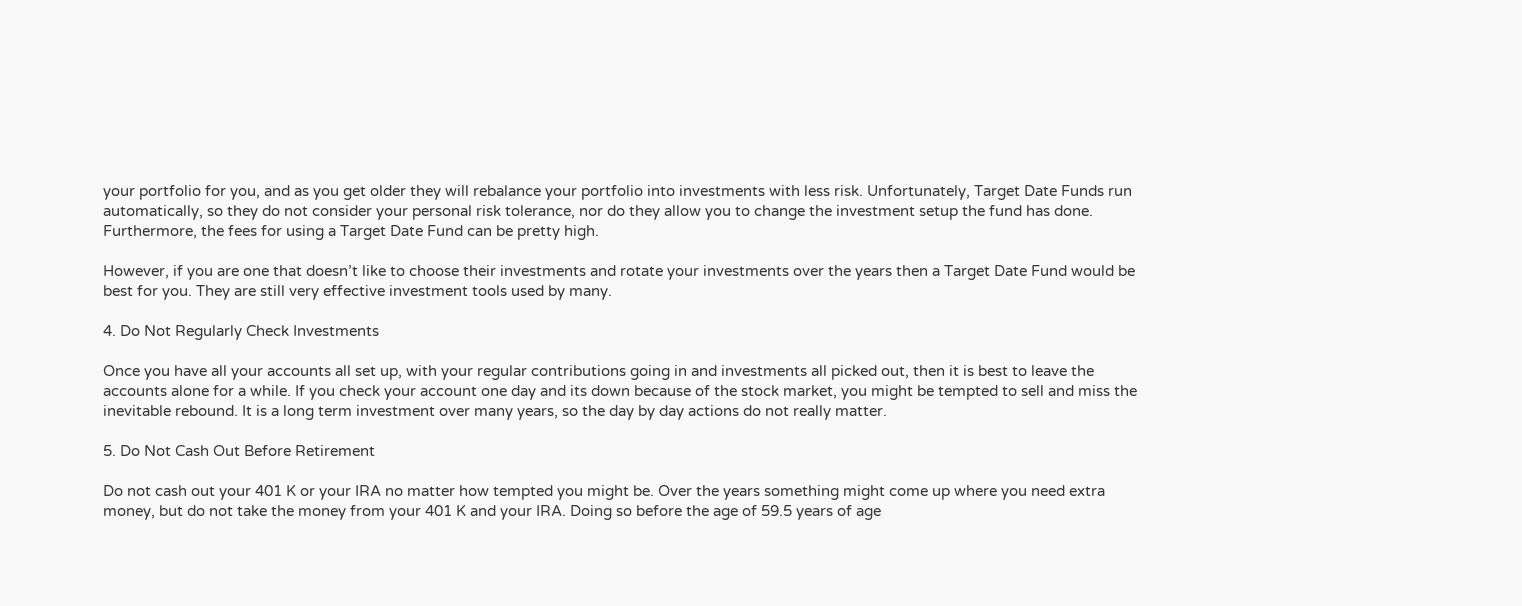your portfolio for you, and as you get older they will rebalance your portfolio into investments with less risk. Unfortunately, Target Date Funds run automatically, so they do not consider your personal risk tolerance, nor do they allow you to change the investment setup the fund has done. Furthermore, the fees for using a Target Date Fund can be pretty high.

However, if you are one that doesn’t like to choose their investments and rotate your investments over the years then a Target Date Fund would be best for you. They are still very effective investment tools used by many.

4. Do Not Regularly Check Investments

Once you have all your accounts all set up, with your regular contributions going in and investments all picked out, then it is best to leave the accounts alone for a while. If you check your account one day and its down because of the stock market, you might be tempted to sell and miss the inevitable rebound. It is a long term investment over many years, so the day by day actions do not really matter.

5. Do Not Cash Out Before Retirement

Do not cash out your 401 K or your IRA no matter how tempted you might be. Over the years something might come up where you need extra money, but do not take the money from your 401 K and your IRA. Doing so before the age of 59.5 years of age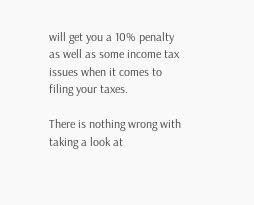will get you a 10% penalty as well as some income tax issues when it comes to filing your taxes.

There is nothing wrong with taking a look at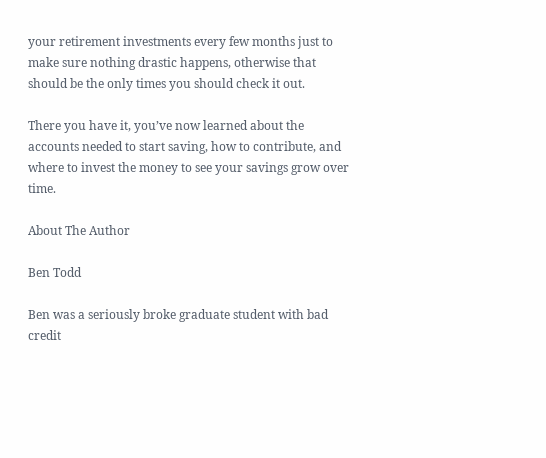your retirement investments every few months just to make sure nothing drastic happens, otherwise that should be the only times you should check it out.

There you have it, you’ve now learned about the accounts needed to start saving, how to contribute, and where to invest the money to see your savings grow over time.

About The Author

Ben Todd

Ben was a seriously broke graduate student with bad credit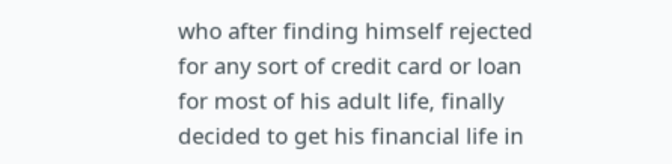who after finding himself rejected for any sort of credit card or loan for most of his adult life, finally decided to get his financial life in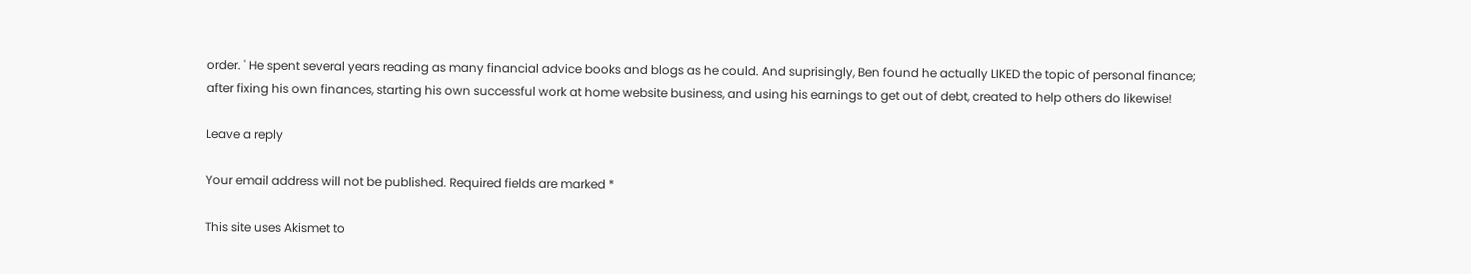order. ' He spent several years reading as many financial advice books and blogs as he could. And suprisingly, Ben found he actually LIKED the topic of personal finance; after fixing his own finances, starting his own successful work at home website business, and using his earnings to get out of debt, created to help others do likewise!

Leave a reply

Your email address will not be published. Required fields are marked *

This site uses Akismet to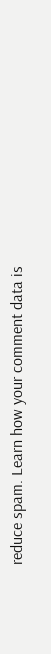reduce spam. Learn how your comment data is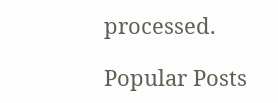processed.

Popular Posts